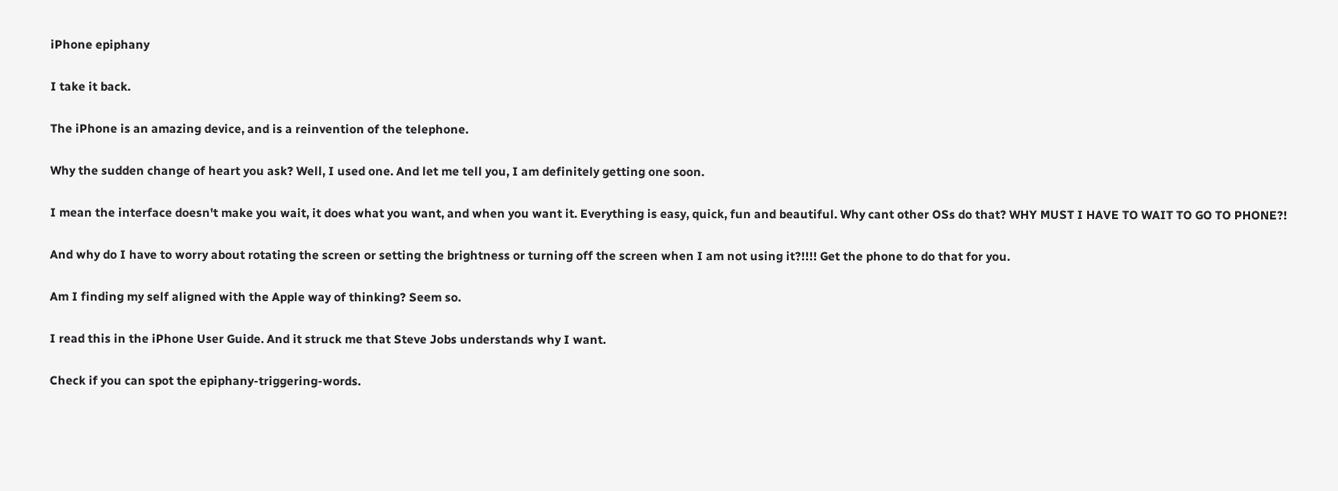iPhone epiphany

I take it back.

The iPhone is an amazing device, and is a reinvention of the telephone.

Why the sudden change of heart you ask? Well, I used one. And let me tell you, I am definitely getting one soon.

I mean the interface doesn't make you wait, it does what you want, and when you want it. Everything is easy, quick, fun and beautiful. Why cant other OSs do that? WHY MUST I HAVE TO WAIT TO GO TO PHONE?!

And why do I have to worry about rotating the screen or setting the brightness or turning off the screen when I am not using it?!!!! Get the phone to do that for you.

Am I finding my self aligned with the Apple way of thinking? Seem so.

I read this in the iPhone User Guide. And it struck me that Steve Jobs understands why I want.

Check if you can spot the epiphany-triggering-words.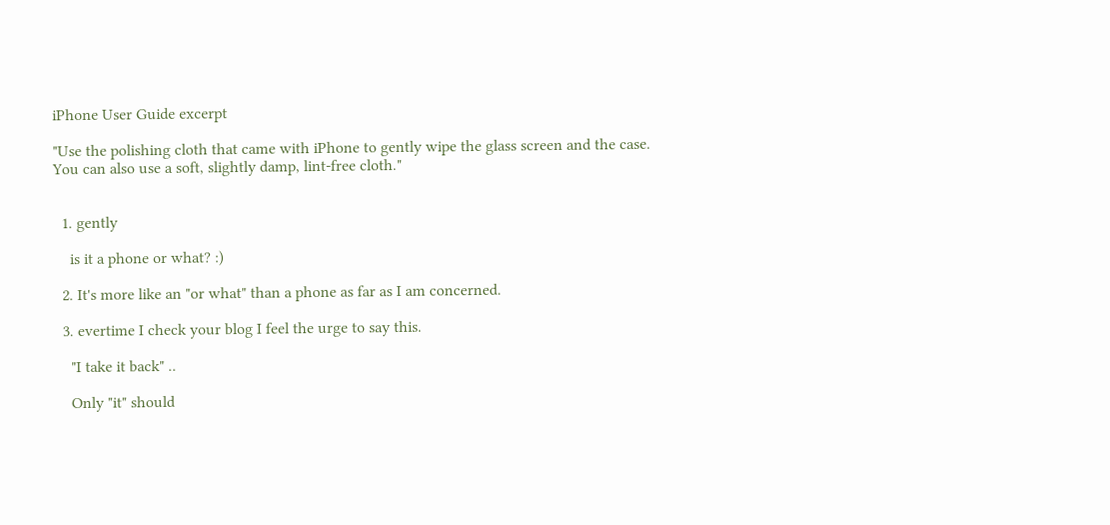iPhone User Guide excerpt

"Use the polishing cloth that came with iPhone to gently wipe the glass screen and the case.
You can also use a soft, slightly damp, lint-free cloth."


  1. gently

    is it a phone or what? :)

  2. It's more like an "or what" than a phone as far as I am concerned.

  3. evertime I check your blog I feel the urge to say this.

    "I take it back" ..

    Only "it" should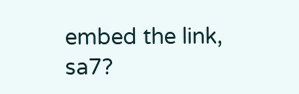embed the link, sa7?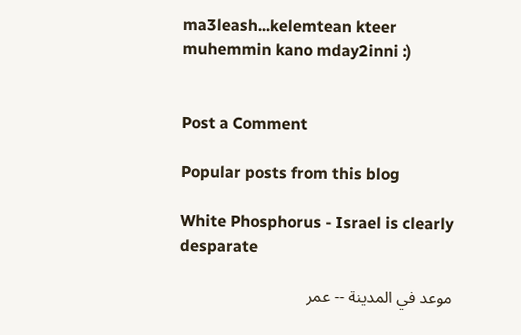ma3leash...kelemtean kteer muhemmin kano mday2inni :)


Post a Comment

Popular posts from this blog

White Phosphorus - Israel is clearly desparate

موعد في المدينة -- عمر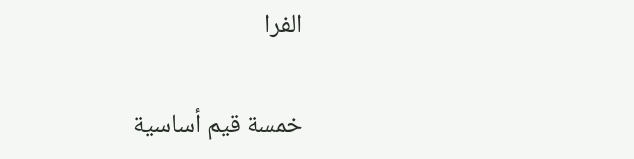الفرا

خمسة قيم أساسية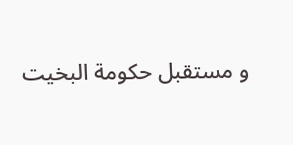و مستقبل حكومة البخيت